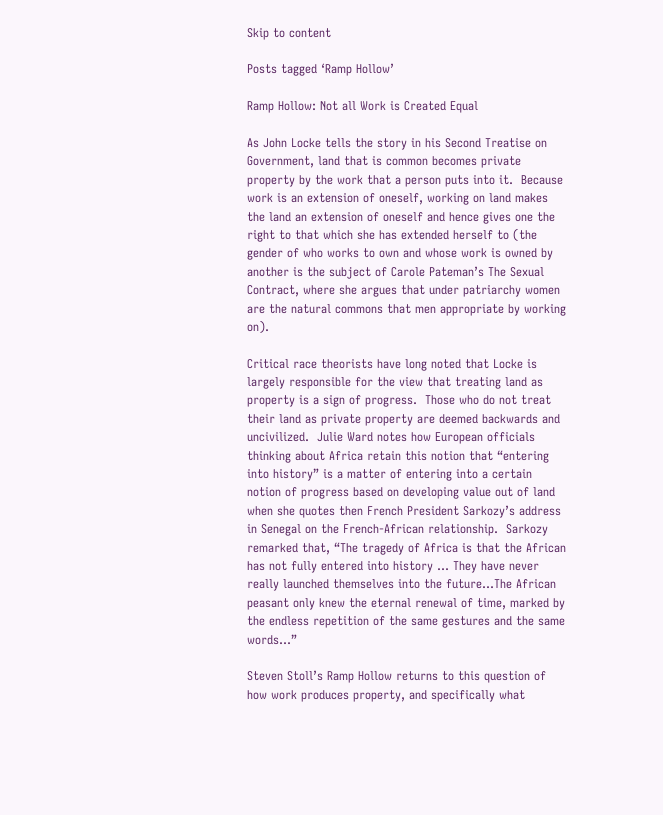Skip to content

Posts tagged ‘Ramp Hollow’

Ramp Hollow: Not all Work is Created Equal

As John Locke tells the story in his Second Treatise on Government, land that is common becomes private property by the work that a person puts into it.  Because work is an extension of oneself, working on land makes the land an extension of oneself and hence gives one the right to that which she has extended herself to (the gender of who works to own and whose work is owned by another is the subject of Carole Pateman’s The Sexual Contract, where she argues that under patriarchy women are the natural commons that men appropriate by working on).

Critical race theorists have long noted that Locke is largely responsible for the view that treating land as property is a sign of progress.  Those who do not treat their land as private property are deemed backwards and uncivilized.  Julie Ward notes how European officials thinking about Africa retain this notion that “entering into history” is a matter of entering into a certain notion of progress based on developing value out of land when she quotes then French President Sarkozy’s address in Senegal on the French-African relationship.  Sarkozy remarked that, “The tragedy of Africa is that the African has not fully entered into history … They have never really launched themselves into the future…The African peasant only knew the eternal renewal of time, marked by the endless repetition of the same gestures and the same words…”

Steven Stoll’s Ramp Hollow returns to this question of how work produces property, and specifically what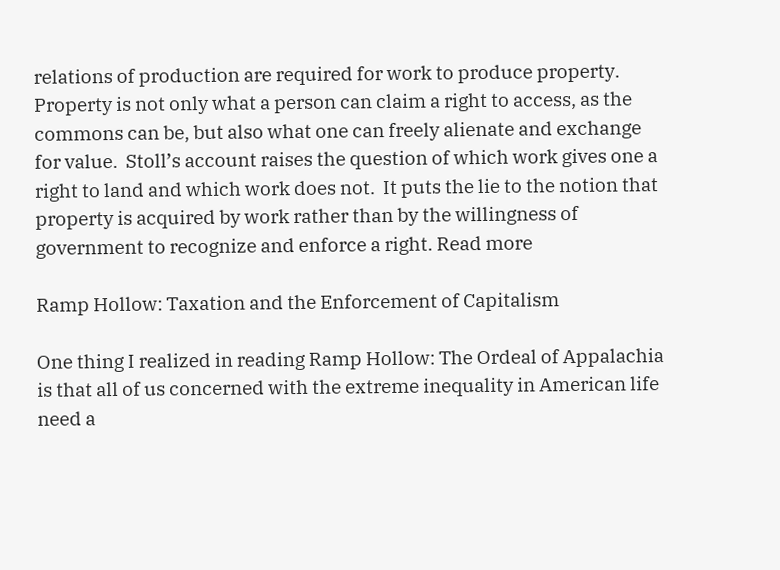relations of production are required for work to produce property.  Property is not only what a person can claim a right to access, as the commons can be, but also what one can freely alienate and exchange for value.  Stoll’s account raises the question of which work gives one a right to land and which work does not.  It puts the lie to the notion that property is acquired by work rather than by the willingness of government to recognize and enforce a right. Read more

Ramp Hollow: Taxation and the Enforcement of Capitalism

One thing I realized in reading Ramp Hollow: The Ordeal of Appalachia is that all of us concerned with the extreme inequality in American life need a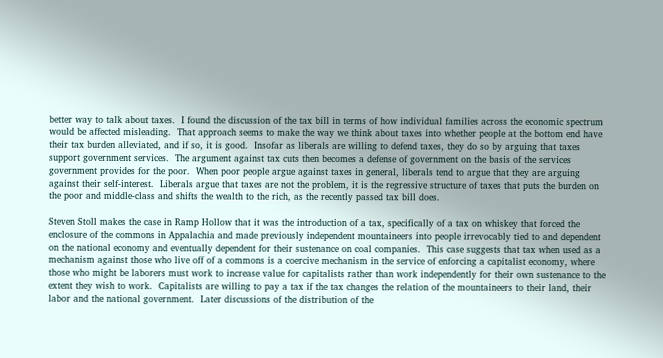better way to talk about taxes.  I found the discussion of the tax bill in terms of how individual families across the economic spectrum would be affected misleading.  That approach seems to make the way we think about taxes into whether people at the bottom end have their tax burden alleviated, and if so, it is good.  Insofar as liberals are willing to defend taxes, they do so by arguing that taxes support government services.  The argument against tax cuts then becomes a defense of government on the basis of the services government provides for the poor.  When poor people argue against taxes in general, liberals tend to argue that they are arguing against their self-interest.  Liberals argue that taxes are not the problem, it is the regressive structure of taxes that puts the burden on the poor and middle-class and shifts the wealth to the rich, as the recently passed tax bill does.

Steven Stoll makes the case in Ramp Hollow that it was the introduction of a tax, specifically of a tax on whiskey that forced the enclosure of the commons in Appalachia and made previously independent mountaineers into people irrevocably tied to and dependent on the national economy and eventually dependent for their sustenance on coal companies.  This case suggests that tax when used as a mechanism against those who live off of a commons is a coercive mechanism in the service of enforcing a capitalist economy, where those who might be laborers must work to increase value for capitalists rather than work independently for their own sustenance to the extent they wish to work.  Capitalists are willing to pay a tax if the tax changes the relation of the mountaineers to their land, their labor and the national government.  Later discussions of the distribution of the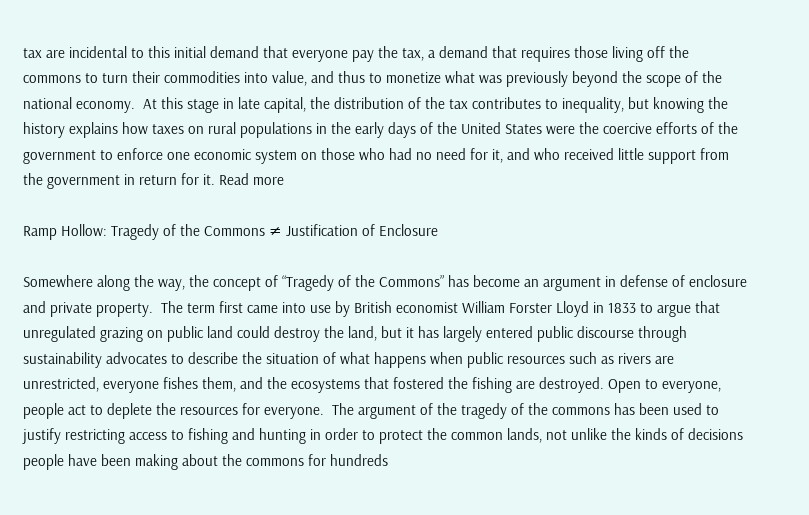tax are incidental to this initial demand that everyone pay the tax, a demand that requires those living off the commons to turn their commodities into value, and thus to monetize what was previously beyond the scope of the national economy.  At this stage in late capital, the distribution of the tax contributes to inequality, but knowing the history explains how taxes on rural populations in the early days of the United States were the coercive efforts of the government to enforce one economic system on those who had no need for it, and who received little support from the government in return for it. Read more

Ramp Hollow: Tragedy of the Commons ≠ Justification of Enclosure

Somewhere along the way, the concept of “Tragedy of the Commons” has become an argument in defense of enclosure and private property.  The term first came into use by British economist William Forster Lloyd in 1833 to argue that unregulated grazing on public land could destroy the land, but it has largely entered public discourse through sustainability advocates to describe the situation of what happens when public resources such as rivers are unrestricted, everyone fishes them, and the ecosystems that fostered the fishing are destroyed. Open to everyone, people act to deplete the resources for everyone.  The argument of the tragedy of the commons has been used to justify restricting access to fishing and hunting in order to protect the common lands, not unlike the kinds of decisions people have been making about the commons for hundreds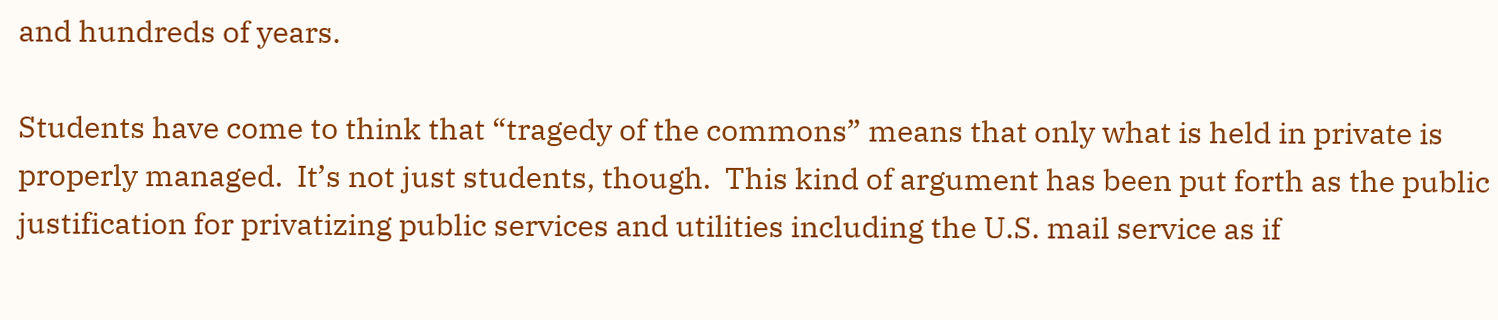and hundreds of years.

Students have come to think that “tragedy of the commons” means that only what is held in private is properly managed.  It’s not just students, though.  This kind of argument has been put forth as the public justification for privatizing public services and utilities including the U.S. mail service as if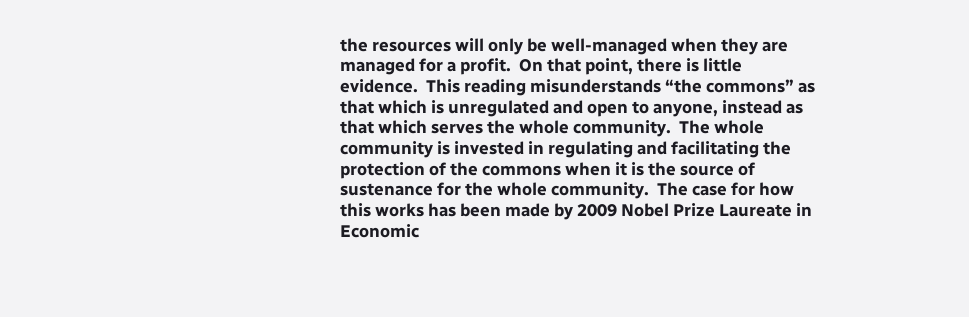the resources will only be well-managed when they are managed for a profit.  On that point, there is little evidence.  This reading misunderstands “the commons” as that which is unregulated and open to anyone, instead as that which serves the whole community.  The whole community is invested in regulating and facilitating the protection of the commons when it is the source of sustenance for the whole community.  The case for how this works has been made by 2009 Nobel Prize Laureate in Economic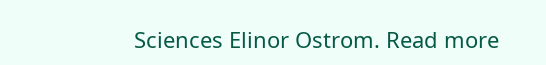Sciences Elinor Ostrom. Read more